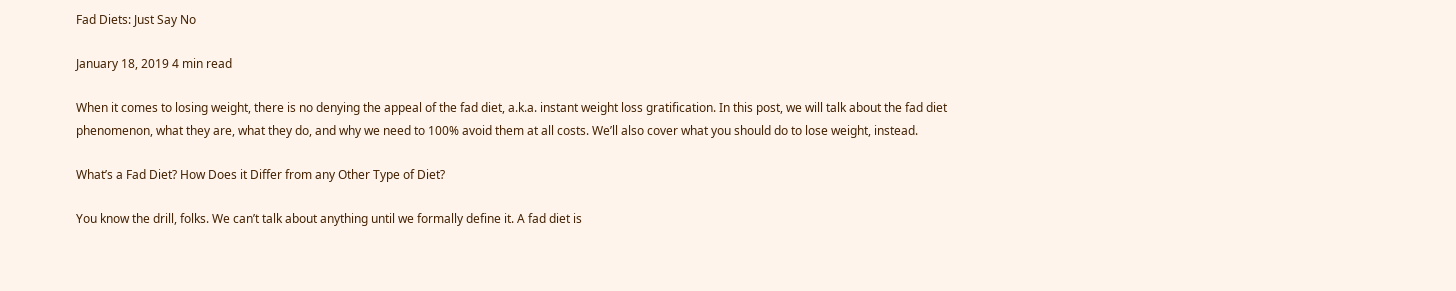Fad Diets: Just Say No

January 18, 2019 4 min read

When it comes to losing weight, there is no denying the appeal of the fad diet, a.k.a. instant weight loss gratification. In this post, we will talk about the fad diet phenomenon, what they are, what they do, and why we need to 100% avoid them at all costs. We’ll also cover what you should do to lose weight, instead.

What’s a Fad Diet? How Does it Differ from any Other Type of Diet?

You know the drill, folks. We can’t talk about anything until we formally define it. A fad diet is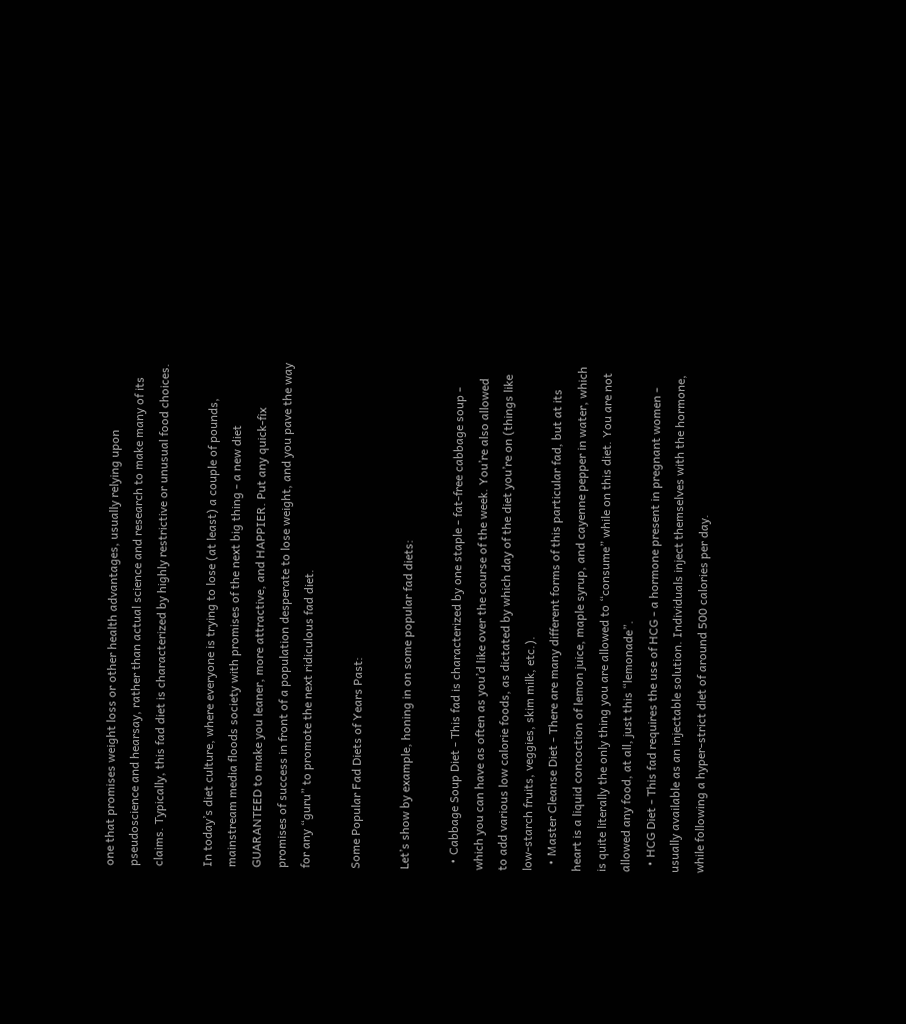one that promises weight loss or other health advantages, usually relying upon pseudoscience and hearsay, rather than actual science and research to make many of its claims. Typically, this fad diet is characterized by highly restrictive or unusual food choices.

In today’s diet culture, where everyone is trying to lose (at least) a couple of pounds, mainstream media floods society with promises of the next big thing - a new diet GUARANTEED to make you leaner, more attractive, and HAPPIER. Put any quick-fix promises of success in front of a population desperate to lose weight, and you pave the way for any “guru” to promote the next ridiculous fad diet.

Some Popular Fad Diets of Years Past:

Let’s show by example, honing in on some popular fad diets:

  • Cabbage Soup Diet - This fad is characterized by one staple - fat-free cabbage soup - which you can have as often as you’d like over the course of the week. You’re also allowed to add various low calorie foods, as dictated by which day of the diet you’re on (things like low-starch fruits, veggies, skim milk, etc.).
  • Master Cleanse Diet - There are many different forms of this particular fad, but at its heart is a liquid concoction of lemon juice, maple syrup, and cayenne pepper in water, which is quite literally the only thing you are allowed to “consume” while on this diet. You are not allowed any food, at all, just this “lemonade”.
  • HCG Diet - This fad requires the use of HCG - a hormone present in pregnant women - usually available as an injectable solution. Individuals inject themselves with the hormone, while following a hyper-strict diet of around 500 calories per day.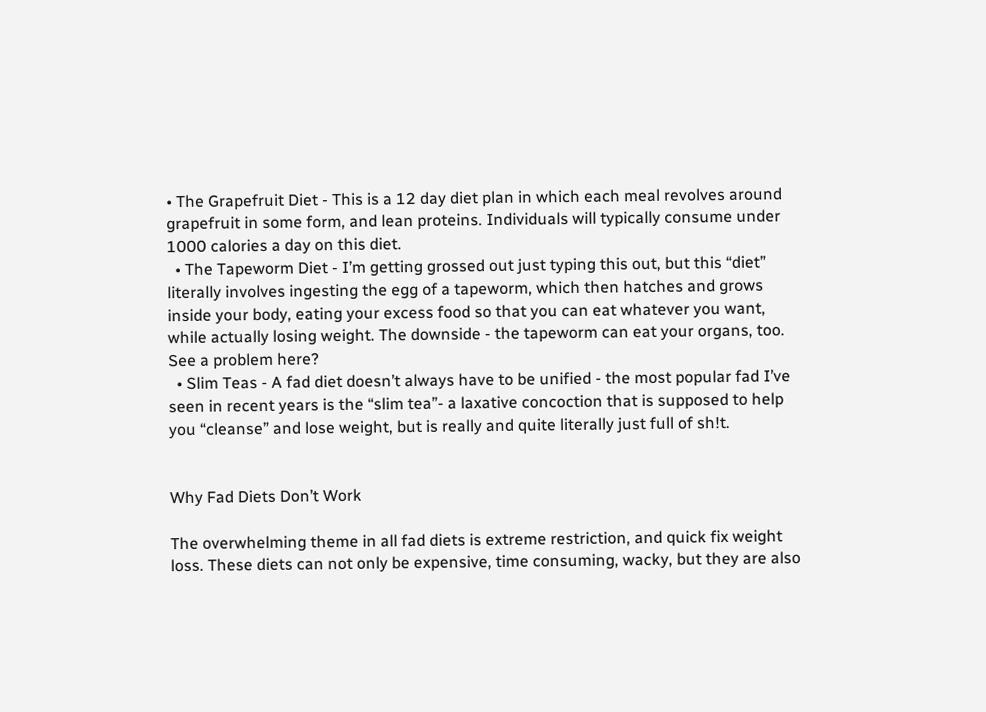• The Grapefruit Diet - This is a 12 day diet plan in which each meal revolves around grapefruit in some form, and lean proteins. Individuals will typically consume under 1000 calories a day on this diet.
  • The Tapeworm Diet - I’m getting grossed out just typing this out, but this “diet” literally involves ingesting the egg of a tapeworm, which then hatches and grows inside your body, eating your excess food so that you can eat whatever you want, while actually losing weight. The downside - the tapeworm can eat your organs, too. See a problem here?
  • Slim Teas - A fad diet doesn’t always have to be unified - the most popular fad I’ve seen in recent years is the “slim tea”- a laxative concoction that is supposed to help you “cleanse” and lose weight, but is really and quite literally just full of sh!t.


Why Fad Diets Don’t Work

The overwhelming theme in all fad diets is extreme restriction, and quick fix weight loss. These diets can not only be expensive, time consuming, wacky, but they are also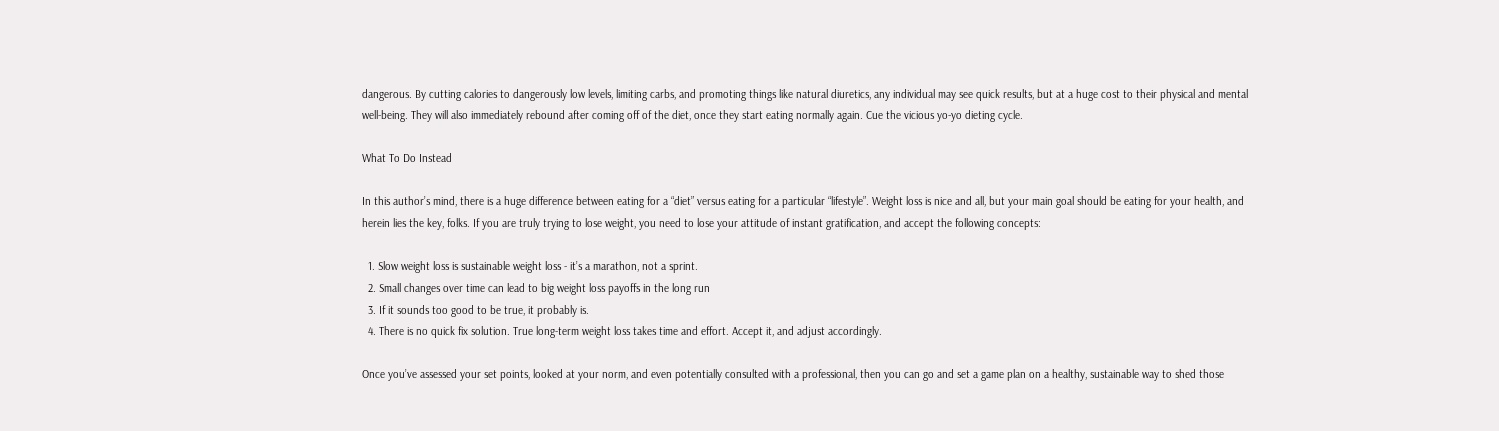dangerous. By cutting calories to dangerously low levels, limiting carbs, and promoting things like natural diuretics, any individual may see quick results, but at a huge cost to their physical and mental well-being. They will also immediately rebound after coming off of the diet, once they start eating normally again. Cue the vicious yo-yo dieting cycle.

What To Do Instead

In this author’s mind, there is a huge difference between eating for a “diet” versus eating for a particular “lifestyle”. Weight loss is nice and all, but your main goal should be eating for your health, and herein lies the key, folks. If you are truly trying to lose weight, you need to lose your attitude of instant gratification, and accept the following concepts:

  1. Slow weight loss is sustainable weight loss - it’s a marathon, not a sprint.
  2. Small changes over time can lead to big weight loss payoffs in the long run
  3. If it sounds too good to be true, it probably is.
  4. There is no quick fix solution. True long-term weight loss takes time and effort. Accept it, and adjust accordingly.

Once you’ve assessed your set points, looked at your norm, and even potentially consulted with a professional, then you can go and set a game plan on a healthy, sustainable way to shed those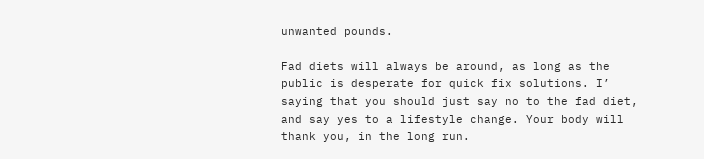unwanted pounds.

Fad diets will always be around, as long as the public is desperate for quick fix solutions. I’ saying that you should just say no to the fad diet, and say yes to a lifestyle change. Your body will thank you, in the long run.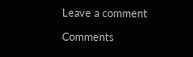Leave a comment

Comments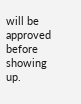will be approved before showing up.